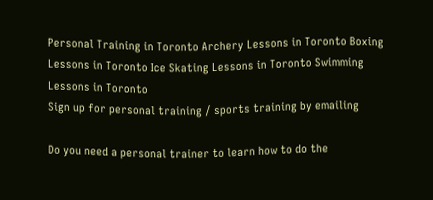Personal Training in Toronto Archery Lessons in Toronto Boxing Lessons in Toronto Ice Skating Lessons in Toronto Swimming Lessons in Toronto
Sign up for personal training / sports training by emailing

Do you need a personal trainer to learn how to do the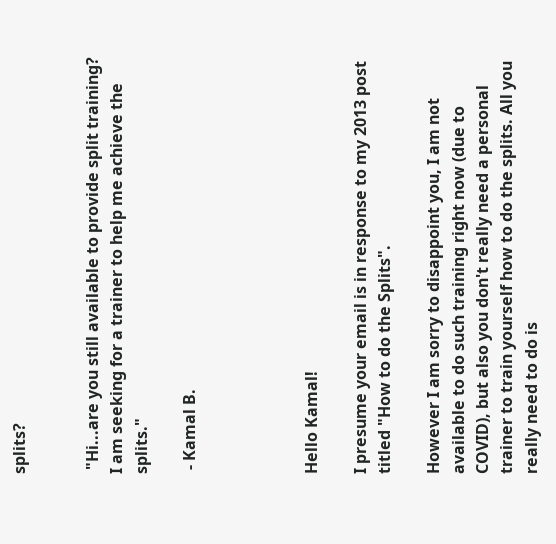splits?


 "Hi...are you still available to provide split training? I am seeking for a trainer to help me achieve the splits."

 - Kamal B.




Hello Kamal!

I presume your email is in response to my 2013 post titled "How to do the Splits".

However I am sorry to disappoint you, I am not available to do such training right now (due to COVID), but also you don't really need a personal trainer to train yourself how to do the splits. All you really need to do is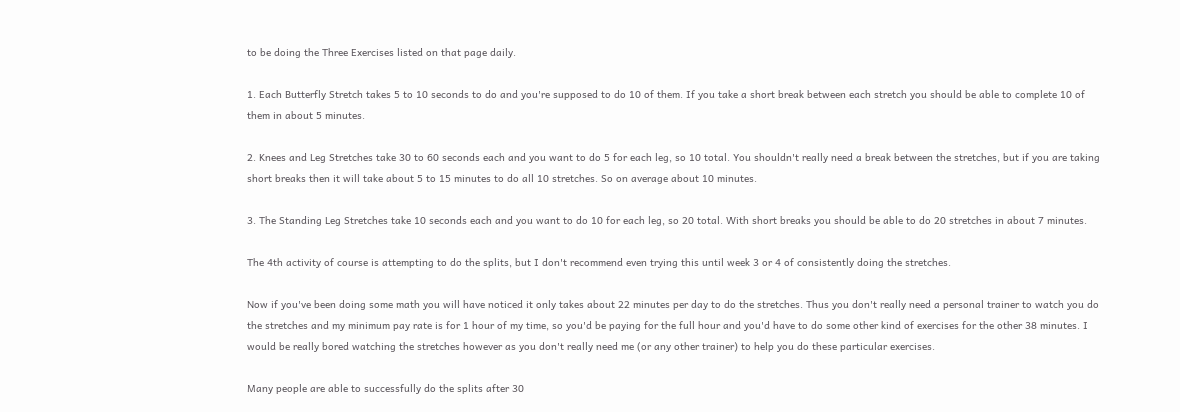to be doing the Three Exercises listed on that page daily.

1. Each Butterfly Stretch takes 5 to 10 seconds to do and you're supposed to do 10 of them. If you take a short break between each stretch you should be able to complete 10 of them in about 5 minutes.

2. Knees and Leg Stretches take 30 to 60 seconds each and you want to do 5 for each leg, so 10 total. You shouldn't really need a break between the stretches, but if you are taking short breaks then it will take about 5 to 15 minutes to do all 10 stretches. So on average about 10 minutes.

3. The Standing Leg Stretches take 10 seconds each and you want to do 10 for each leg, so 20 total. With short breaks you should be able to do 20 stretches in about 7 minutes.

The 4th activity of course is attempting to do the splits, but I don't recommend even trying this until week 3 or 4 of consistently doing the stretches.

Now if you've been doing some math you will have noticed it only takes about 22 minutes per day to do the stretches. Thus you don't really need a personal trainer to watch you do the stretches and my minimum pay rate is for 1 hour of my time, so you'd be paying for the full hour and you'd have to do some other kind of exercises for the other 38 minutes. I would be really bored watching the stretches however as you don't really need me (or any other trainer) to help you do these particular exercises.

Many people are able to successfully do the splits after 30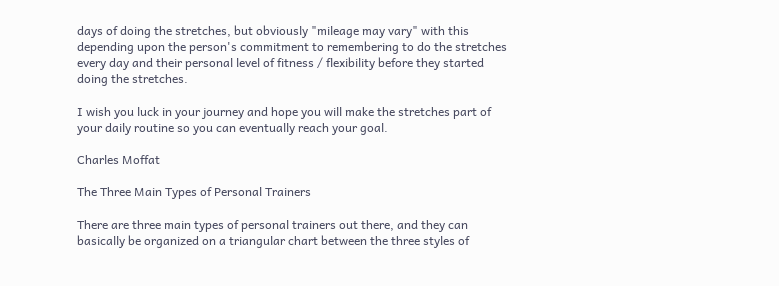days of doing the stretches, but obviously "mileage may vary" with this depending upon the person's commitment to remembering to do the stretches every day and their personal level of fitness / flexibility before they started doing the stretches.

I wish you luck in your journey and hope you will make the stretches part of your daily routine so you can eventually reach your goal.

Charles Moffat

The Three Main Types of Personal Trainers

There are three main types of personal trainers out there, and they can basically be organized on a triangular chart between the three styles of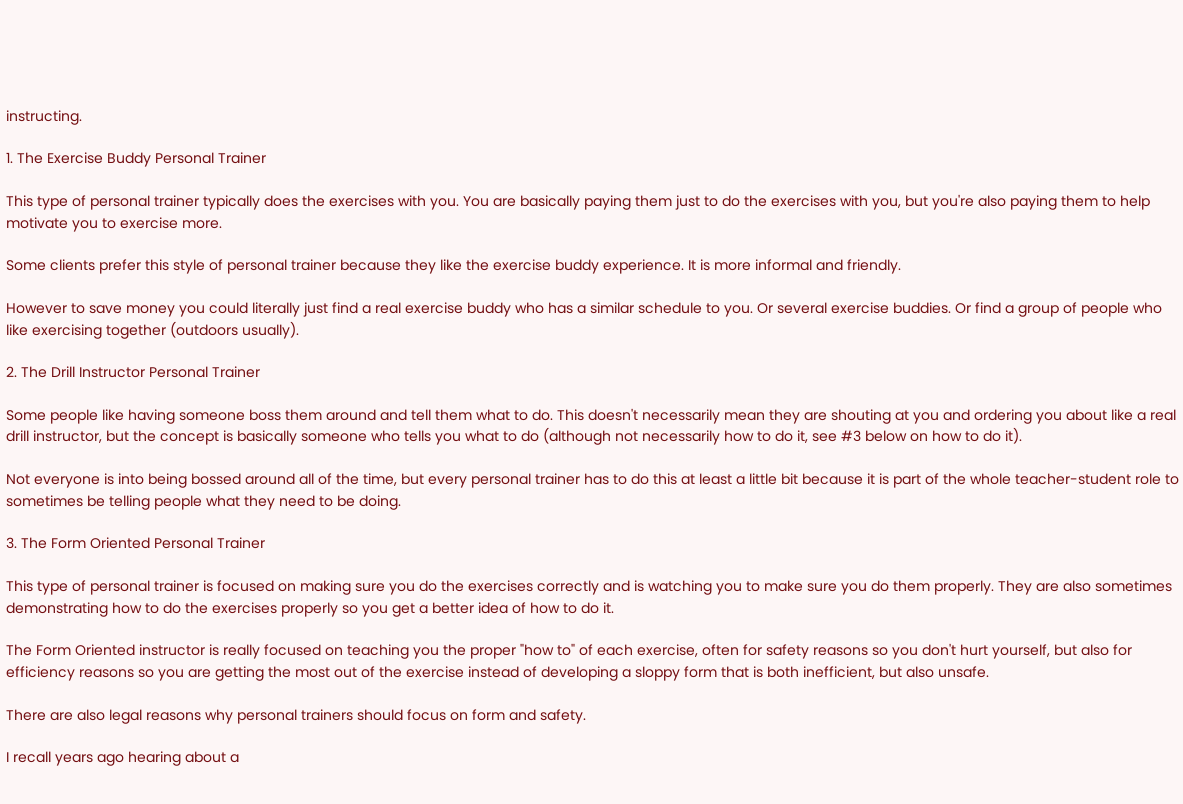instructing.

1. The Exercise Buddy Personal Trainer

This type of personal trainer typically does the exercises with you. You are basically paying them just to do the exercises with you, but you're also paying them to help motivate you to exercise more.

Some clients prefer this style of personal trainer because they like the exercise buddy experience. It is more informal and friendly.

However to save money you could literally just find a real exercise buddy who has a similar schedule to you. Or several exercise buddies. Or find a group of people who like exercising together (outdoors usually).

2. The Drill Instructor Personal Trainer

Some people like having someone boss them around and tell them what to do. This doesn't necessarily mean they are shouting at you and ordering you about like a real drill instructor, but the concept is basically someone who tells you what to do (although not necessarily how to do it, see #3 below on how to do it).

Not everyone is into being bossed around all of the time, but every personal trainer has to do this at least a little bit because it is part of the whole teacher-student role to sometimes be telling people what they need to be doing.

3. The Form Oriented Personal Trainer

This type of personal trainer is focused on making sure you do the exercises correctly and is watching you to make sure you do them properly. They are also sometimes demonstrating how to do the exercises properly so you get a better idea of how to do it.

The Form Oriented instructor is really focused on teaching you the proper "how to" of each exercise, often for safety reasons so you don't hurt yourself, but also for efficiency reasons so you are getting the most out of the exercise instead of developing a sloppy form that is both inefficient, but also unsafe.

There are also legal reasons why personal trainers should focus on form and safety.

I recall years ago hearing about a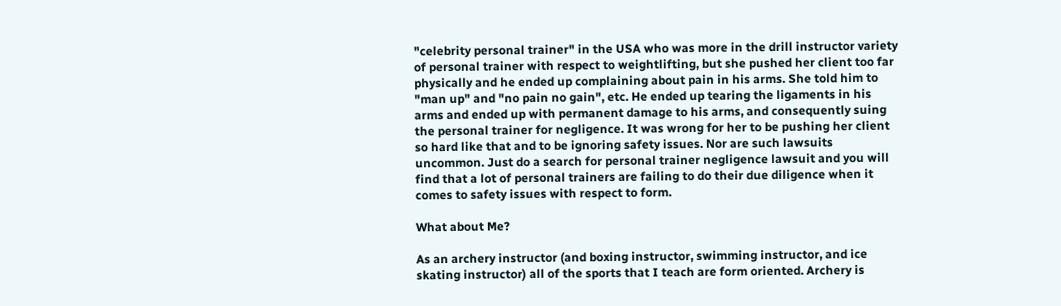"celebrity personal trainer" in the USA who was more in the drill instructor variety of personal trainer with respect to weightlifting, but she pushed her client too far physically and he ended up complaining about pain in his arms. She told him to "man up" and "no pain no gain", etc. He ended up tearing the ligaments in his arms and ended up with permanent damage to his arms, and consequently suing the personal trainer for negligence. It was wrong for her to be pushing her client so hard like that and to be ignoring safety issues. Nor are such lawsuits uncommon. Just do a search for personal trainer negligence lawsuit and you will find that a lot of personal trainers are failing to do their due diligence when it comes to safety issues with respect to form.

What about Me?

As an archery instructor (and boxing instructor, swimming instructor, and ice skating instructor) all of the sports that I teach are form oriented. Archery is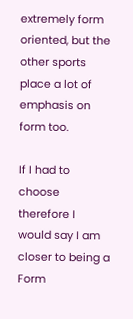extremely form oriented, but the other sports place a lot of emphasis on form too.

If I had to choose therefore I would say I am closer to being a Form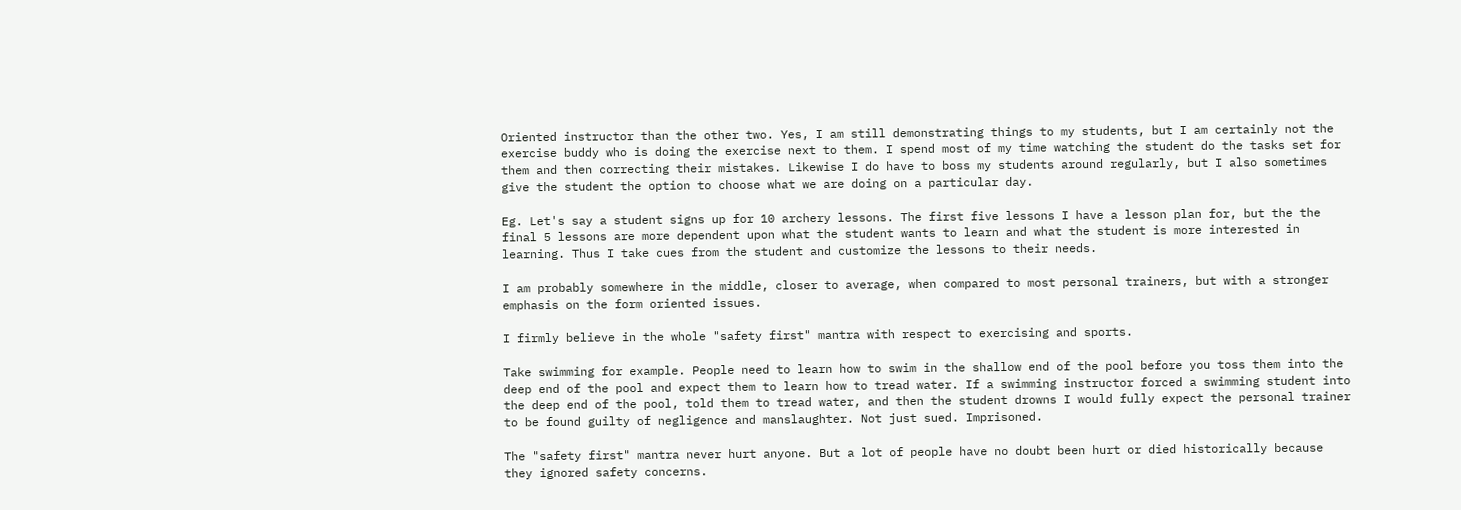Oriented instructor than the other two. Yes, I am still demonstrating things to my students, but I am certainly not the exercise buddy who is doing the exercise next to them. I spend most of my time watching the student do the tasks set for them and then correcting their mistakes. Likewise I do have to boss my students around regularly, but I also sometimes give the student the option to choose what we are doing on a particular day.

Eg. Let's say a student signs up for 10 archery lessons. The first five lessons I have a lesson plan for, but the the final 5 lessons are more dependent upon what the student wants to learn and what the student is more interested in learning. Thus I take cues from the student and customize the lessons to their needs.

I am probably somewhere in the middle, closer to average, when compared to most personal trainers, but with a stronger emphasis on the form oriented issues.

I firmly believe in the whole "safety first" mantra with respect to exercising and sports.

Take swimming for example. People need to learn how to swim in the shallow end of the pool before you toss them into the deep end of the pool and expect them to learn how to tread water. If a swimming instructor forced a swimming student into the deep end of the pool, told them to tread water, and then the student drowns I would fully expect the personal trainer to be found guilty of negligence and manslaughter. Not just sued. Imprisoned.

The "safety first" mantra never hurt anyone. But a lot of people have no doubt been hurt or died historically because they ignored safety concerns.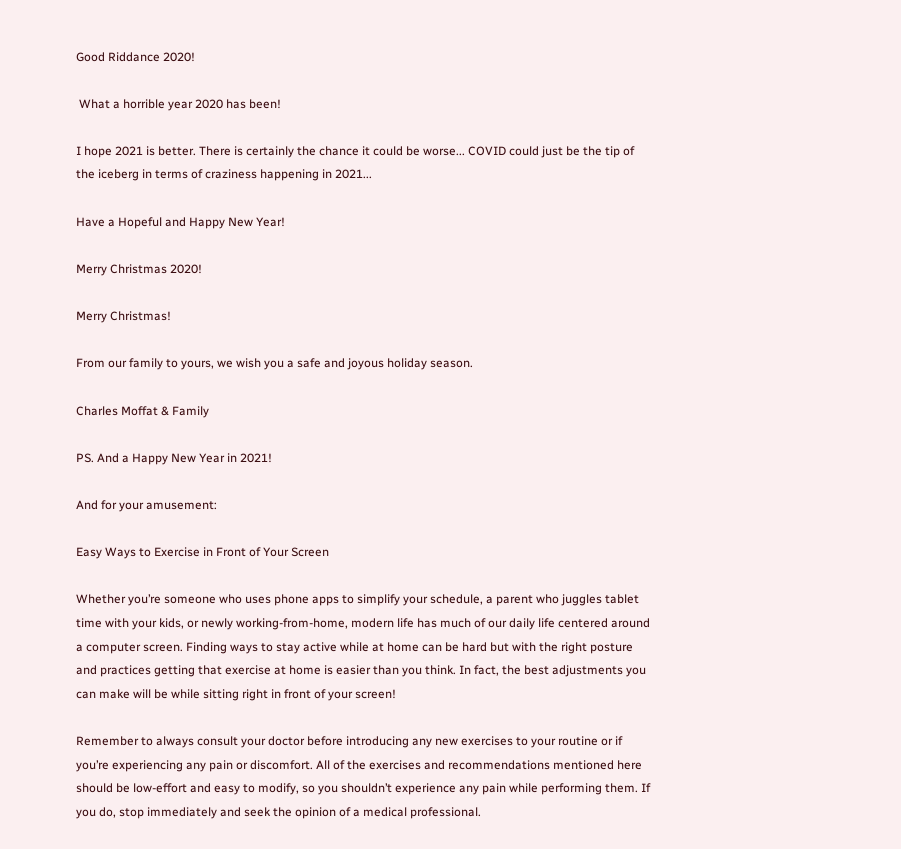Good Riddance 2020!

 What a horrible year 2020 has been!

I hope 2021 is better. There is certainly the chance it could be worse... COVID could just be the tip of the iceberg in terms of craziness happening in 2021...

Have a Hopeful and Happy New Year!

Merry Christmas 2020!

Merry Christmas!

From our family to yours, we wish you a safe and joyous holiday season.

Charles Moffat & Family

PS. And a Happy New Year in 2021!

And for your amusement:

Easy Ways to Exercise in Front of Your Screen

Whether you’re someone who uses phone apps to simplify your schedule, a parent who juggles tablet time with your kids, or newly working-from-home, modern life has much of our daily life centered around a computer screen. Finding ways to stay active while at home can be hard but with the right posture and practices getting that exercise at home is easier than you think. In fact, the best adjustments you can make will be while sitting right in front of your screen!

Remember to always consult your doctor before introducing any new exercises to your routine or if you’re experiencing any pain or discomfort. All of the exercises and recommendations mentioned here should be low-effort and easy to modify, so you shouldn’t experience any pain while performing them. If you do, stop immediately and seek the opinion of a medical professional.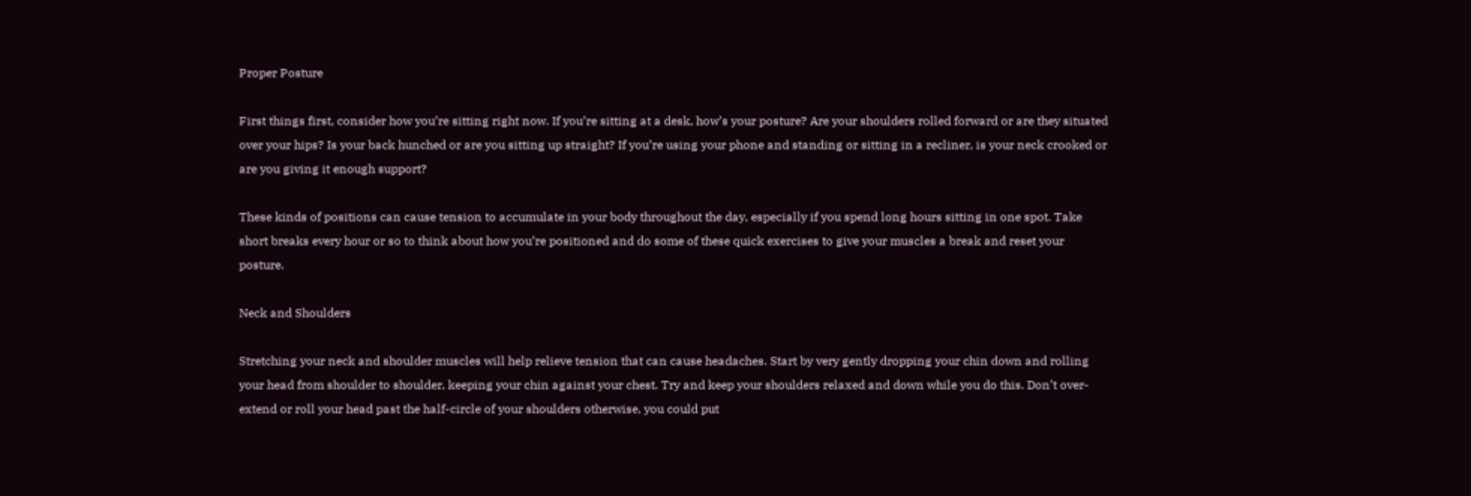Proper Posture

First things first, consider how you’re sitting right now. If you’re sitting at a desk, how’s your posture? Are your shoulders rolled forward or are they situated over your hips? Is your back hunched or are you sitting up straight? If you’re using your phone and standing or sitting in a recliner, is your neck crooked or are you giving it enough support?

These kinds of positions can cause tension to accumulate in your body throughout the day, especially if you spend long hours sitting in one spot. Take short breaks every hour or so to think about how you’re positioned and do some of these quick exercises to give your muscles a break and reset your posture.

Neck and Shoulders

Stretching your neck and shoulder muscles will help relieve tension that can cause headaches. Start by very gently dropping your chin down and rolling your head from shoulder to shoulder, keeping your chin against your chest. Try and keep your shoulders relaxed and down while you do this. Don’t over-extend or roll your head past the half-circle of your shoulders otherwise, you could put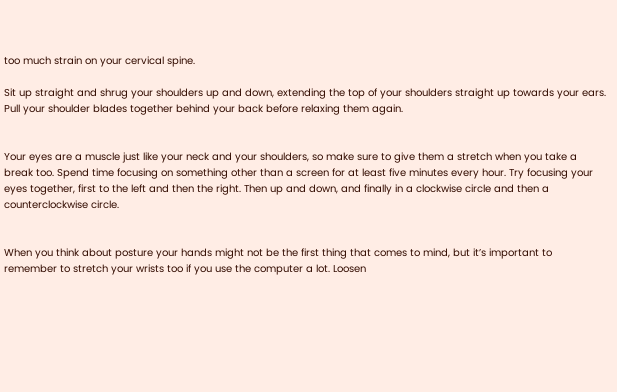too much strain on your cervical spine.

Sit up straight and shrug your shoulders up and down, extending the top of your shoulders straight up towards your ears. Pull your shoulder blades together behind your back before relaxing them again.


Your eyes are a muscle just like your neck and your shoulders, so make sure to give them a stretch when you take a break too. Spend time focusing on something other than a screen for at least five minutes every hour. Try focusing your eyes together, first to the left and then the right. Then up and down, and finally in a clockwise circle and then a counterclockwise circle.


When you think about posture your hands might not be the first thing that comes to mind, but it’s important to remember to stretch your wrists too if you use the computer a lot. Loosen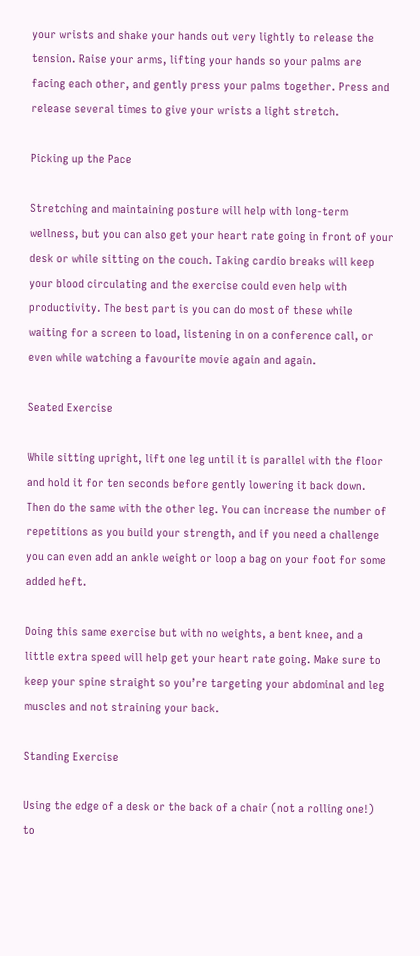your wrists and shake your hands out very lightly to release the tension. Raise your arms, lifting your hands so your palms are facing each other, and gently press your palms together. Press and release several times to give your wrists a light stretch.

Picking up the Pace

Stretching and maintaining posture will help with long-term wellness, but you can also get your heart rate going in front of your desk or while sitting on the couch. Taking cardio breaks will keep your blood circulating and the exercise could even help with productivity. The best part is you can do most of these while waiting for a screen to load, listening in on a conference call, or even while watching a favourite movie again and again.

Seated Exercise

While sitting upright, lift one leg until it is parallel with the floor and hold it for ten seconds before gently lowering it back down. Then do the same with the other leg. You can increase the number of repetitions as you build your strength, and if you need a challenge you can even add an ankle weight or loop a bag on your foot for some added heft.

Doing this same exercise but with no weights, a bent knee, and a little extra speed will help get your heart rate going. Make sure to keep your spine straight so you’re targeting your abdominal and leg muscles and not straining your back.

Standing Exercise

Using the edge of a desk or the back of a chair (not a rolling one!) to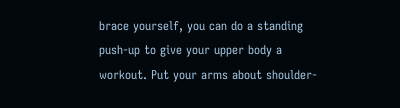brace yourself, you can do a standing push-up to give your upper body a workout. Put your arms about shoulder-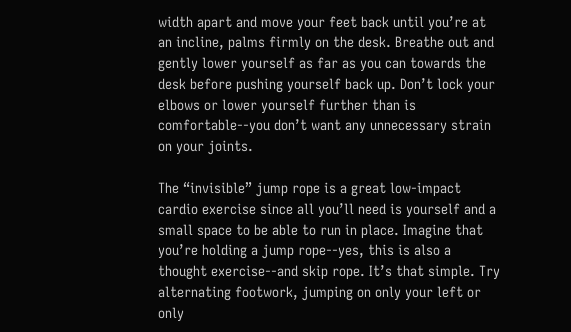width apart and move your feet back until you’re at an incline, palms firmly on the desk. Breathe out and gently lower yourself as far as you can towards the desk before pushing yourself back up. Don’t lock your elbows or lower yourself further than is comfortable--you don’t want any unnecessary strain on your joints.

The “invisible” jump rope is a great low-impact cardio exercise since all you’ll need is yourself and a small space to be able to run in place. Imagine that you’re holding a jump rope--yes, this is also a thought exercise--and skip rope. It’s that simple. Try alternating footwork, jumping on only your left or only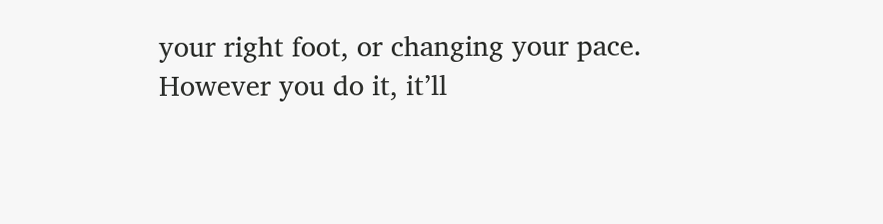your right foot, or changing your pace. However you do it, it’ll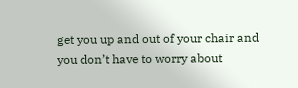get you up and out of your chair and you don’t have to worry about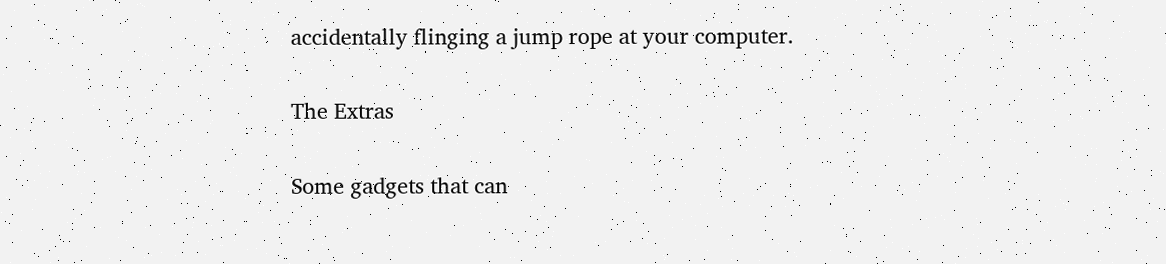accidentally flinging a jump rope at your computer.

The Extras

Some gadgets that can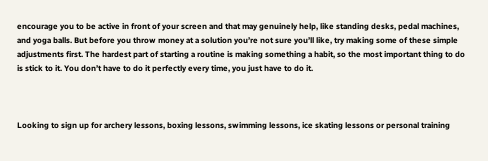encourage you to be active in front of your screen and that may genuinely help, like standing desks, pedal machines, and yoga balls. But before you throw money at a solution you’re not sure you’ll like, try making some of these simple adjustments first. The hardest part of starting a routine is making something a habit, so the most important thing to do is stick to it. You don’t have to do it perfectly every time, you just have to do it.



Looking to sign up for archery lessons, boxing lessons, swimming lessons, ice skating lessons or personal training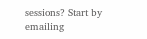sessions? Start by emailing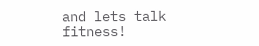and lets talk fitness!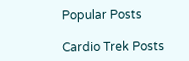Popular Posts

Cardio Trek Posts